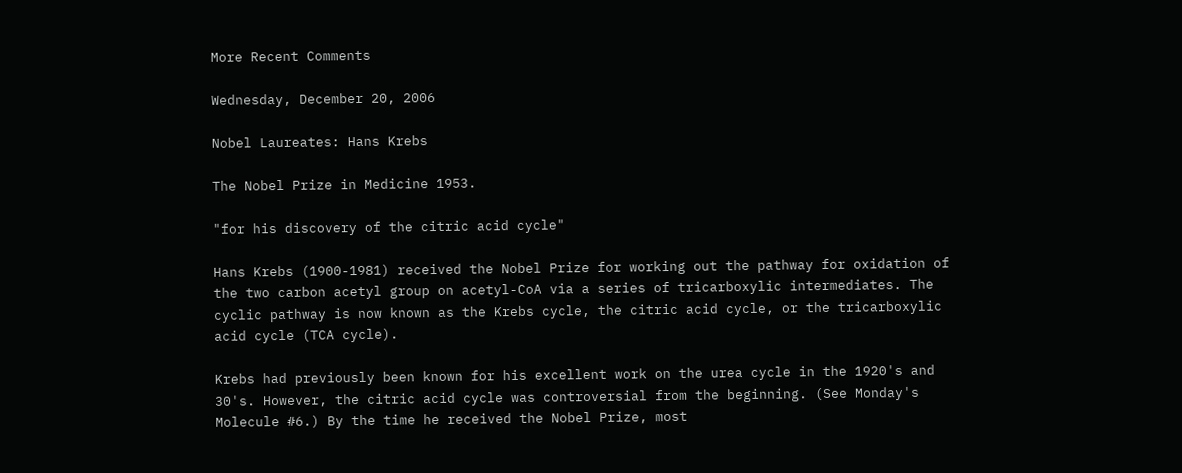More Recent Comments

Wednesday, December 20, 2006

Nobel Laureates: Hans Krebs

The Nobel Prize in Medicine 1953.

"for his discovery of the citric acid cycle"

Hans Krebs (1900-1981) received the Nobel Prize for working out the pathway for oxidation of the two carbon acetyl group on acetyl-CoA via a series of tricarboxylic intermediates. The cyclic pathway is now known as the Krebs cycle, the citric acid cycle, or the tricarboxylic acid cycle (TCA cycle).

Krebs had previously been known for his excellent work on the urea cycle in the 1920's and 30's. However, the citric acid cycle was controversial from the beginning. (See Monday's Molecule #6.) By the time he received the Nobel Prize, most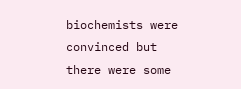biochemists were convinced but there were some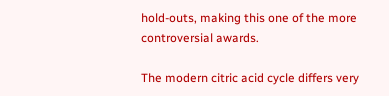hold-outs, making this one of the more controversial awards.

The modern citric acid cycle differs very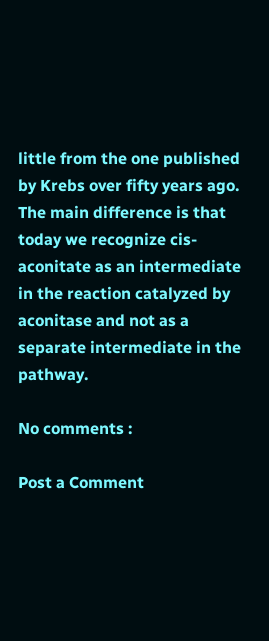little from the one published by Krebs over fifty years ago. The main difference is that today we recognize cis-aconitate as an intermediate in the reaction catalyzed by aconitase and not as a separate intermediate in the pathway.

No comments :

Post a Comment